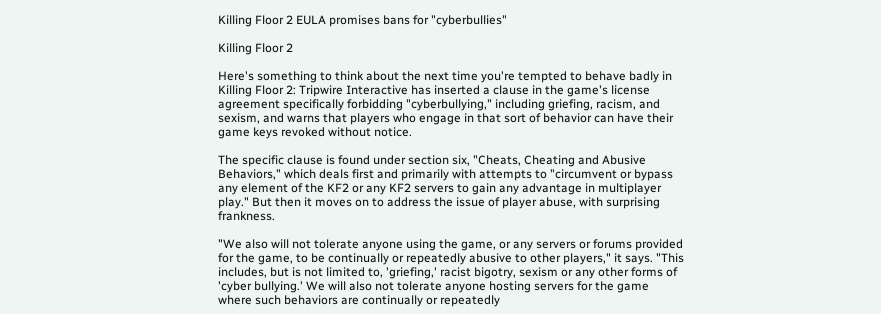Killing Floor 2 EULA promises bans for "cyberbullies"

Killing Floor 2

Here's something to think about the next time you're tempted to behave badly in Killing Floor 2: Tripwire Interactive has inserted a clause in the game's license agreement specifically forbidding "cyberbullying," including griefing, racism, and sexism, and warns that players who engage in that sort of behavior can have their game keys revoked without notice.

The specific clause is found under section six, "Cheats, Cheating and Abusive Behaviors," which deals first and primarily with attempts to "circumvent or bypass any element of the KF2 or any KF2 servers to gain any advantage in multiplayer play." But then it moves on to address the issue of player abuse, with surprising frankness.

"We also will not tolerate anyone using the game, or any servers or forums provided for the game, to be continually or repeatedly abusive to other players," it says. "This includes, but is not limited to, 'griefing,' racist bigotry, sexism or any other forms of 'cyber bullying.' We will also not tolerate anyone hosting servers for the game where such behaviors are continually or repeatedly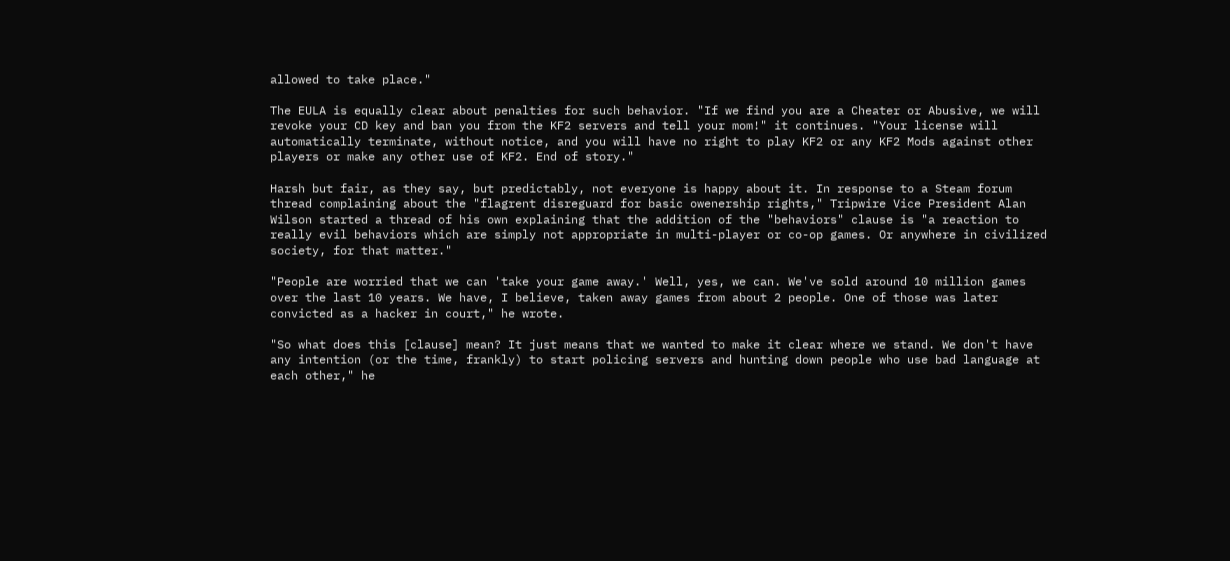allowed to take place."

The EULA is equally clear about penalties for such behavior. "If we find you are a Cheater or Abusive, we will revoke your CD key and ban you from the KF2 servers and tell your mom!" it continues. "Your license will automatically terminate, without notice, and you will have no right to play KF2 or any KF2 Mods against other players or make any other use of KF2. End of story."

Harsh but fair, as they say, but predictably, not everyone is happy about it. In response to a Steam forum thread complaining about the "flagrent disreguard for basic owenership rights," Tripwire Vice President Alan Wilson started a thread of his own explaining that the addition of the "behaviors" clause is "a reaction to really evil behaviors which are simply not appropriate in multi-player or co-op games. Or anywhere in civilized society, for that matter."

"People are worried that we can 'take your game away.' Well, yes, we can. We've sold around 10 million games over the last 10 years. We have, I believe, taken away games from about 2 people. One of those was later convicted as a hacker in court," he wrote.

"So what does this [clause] mean? It just means that we wanted to make it clear where we stand. We don't have any intention (or the time, frankly) to start policing servers and hunting down people who use bad language at each other," he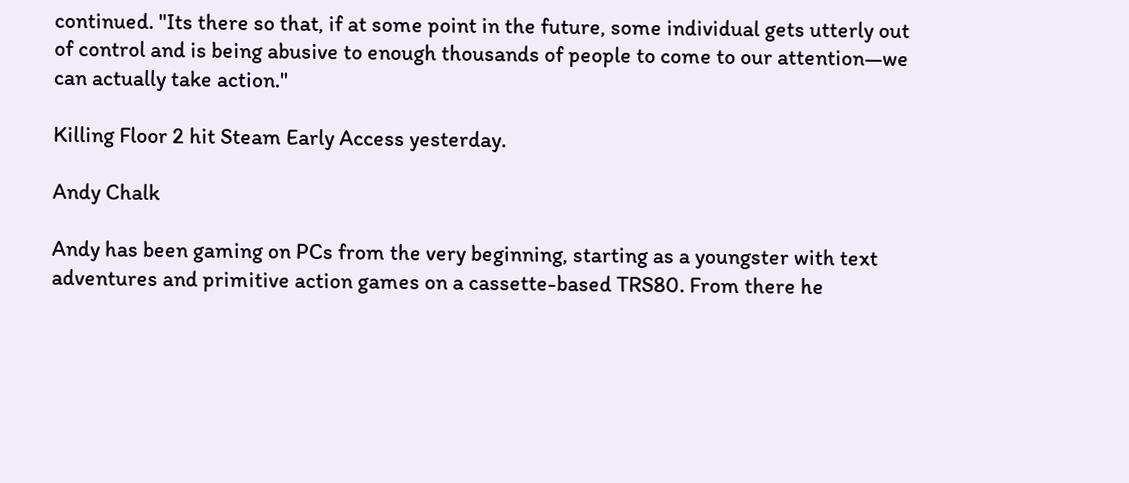continued. "Its there so that, if at some point in the future, some individual gets utterly out of control and is being abusive to enough thousands of people to come to our attention—we can actually take action."

Killing Floor 2 hit Steam Early Access yesterday.

Andy Chalk

Andy has been gaming on PCs from the very beginning, starting as a youngster with text adventures and primitive action games on a cassette-based TRS80. From there he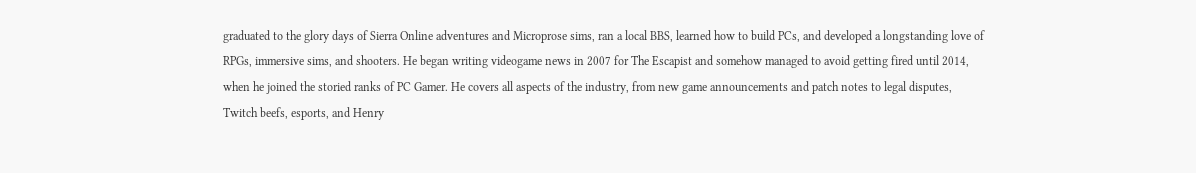graduated to the glory days of Sierra Online adventures and Microprose sims, ran a local BBS, learned how to build PCs, and developed a longstanding love of RPGs, immersive sims, and shooters. He began writing videogame news in 2007 for The Escapist and somehow managed to avoid getting fired until 2014, when he joined the storied ranks of PC Gamer. He covers all aspects of the industry, from new game announcements and patch notes to legal disputes, Twitch beefs, esports, and Henry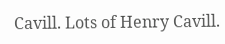Cavill. Lots of Henry Cavill.